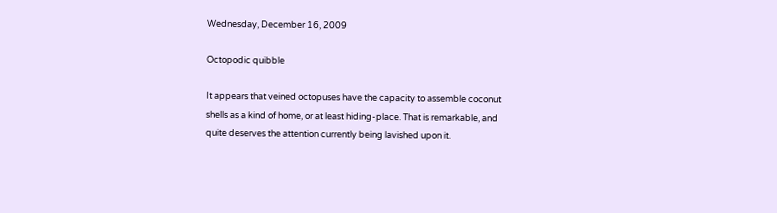Wednesday, December 16, 2009

Octopodic quibble

It appears that veined octopuses have the capacity to assemble coconut shells as a kind of home, or at least hiding-place. That is remarkable, and quite deserves the attention currently being lavished upon it.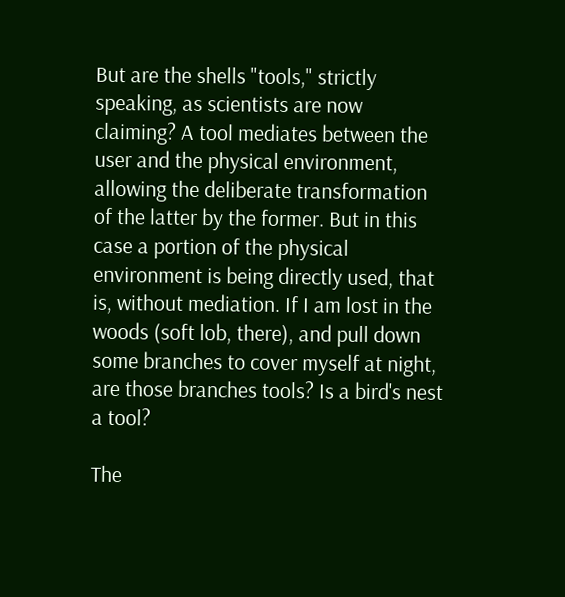But are the shells "tools," strictly speaking, as scientists are now claiming? A tool mediates between the user and the physical environment, allowing the deliberate transformation of the latter by the former. But in this case a portion of the physical environment is being directly used, that is, without mediation. If I am lost in the woods (soft lob, there), and pull down some branches to cover myself at night, are those branches tools? Is a bird's nest a tool?

The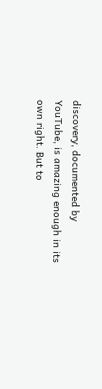discovery, documented by YouTube, is amazing enough in its own right. But to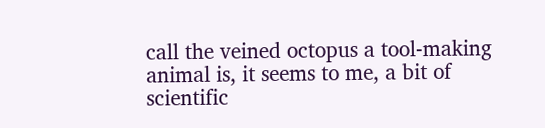call the veined octopus a tool-making animal is, it seems to me, a bit of scientific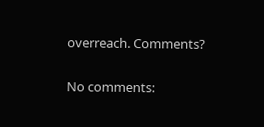overreach. Comments?

No comments: